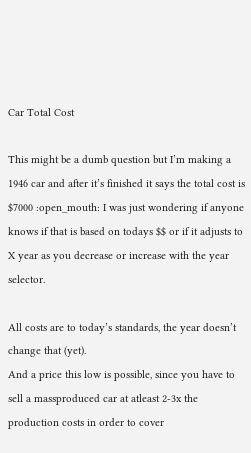Car Total Cost

This might be a dumb question but I’m making a 1946 car and after it’s finished it says the total cost is $7000 :open_mouth: I was just wondering if anyone knows if that is based on todays $$ or if it adjusts to X year as you decrease or increase with the year selector.

All costs are to today’s standards, the year doesn’t change that (yet).
And a price this low is possible, since you have to sell a massproduced car at atleast 2-3x the production costs in order to cover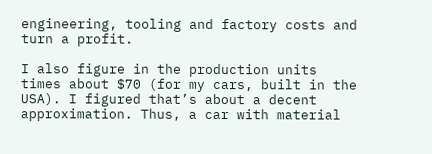engineering, tooling and factory costs and turn a profit.

I also figure in the production units times about $70 (for my cars, built in the USA). I figured that’s about a decent approximation. Thus, a car with material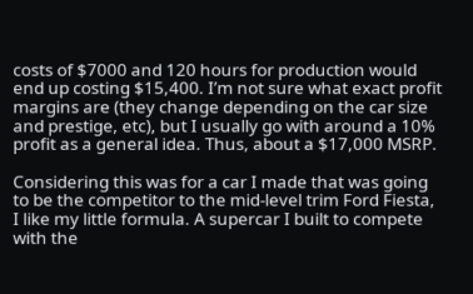costs of $7000 and 120 hours for production would end up costing $15,400. I’m not sure what exact profit margins are (they change depending on the car size and prestige, etc), but I usually go with around a 10% profit as a general idea. Thus, about a $17,000 MSRP.

Considering this was for a car I made that was going to be the competitor to the mid-level trim Ford Fiesta, I like my little formula. A supercar I built to compete with the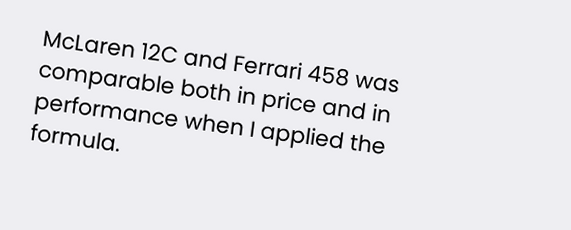McLaren 12C and Ferrari 458 was comparable both in price and in performance when I applied the formula.